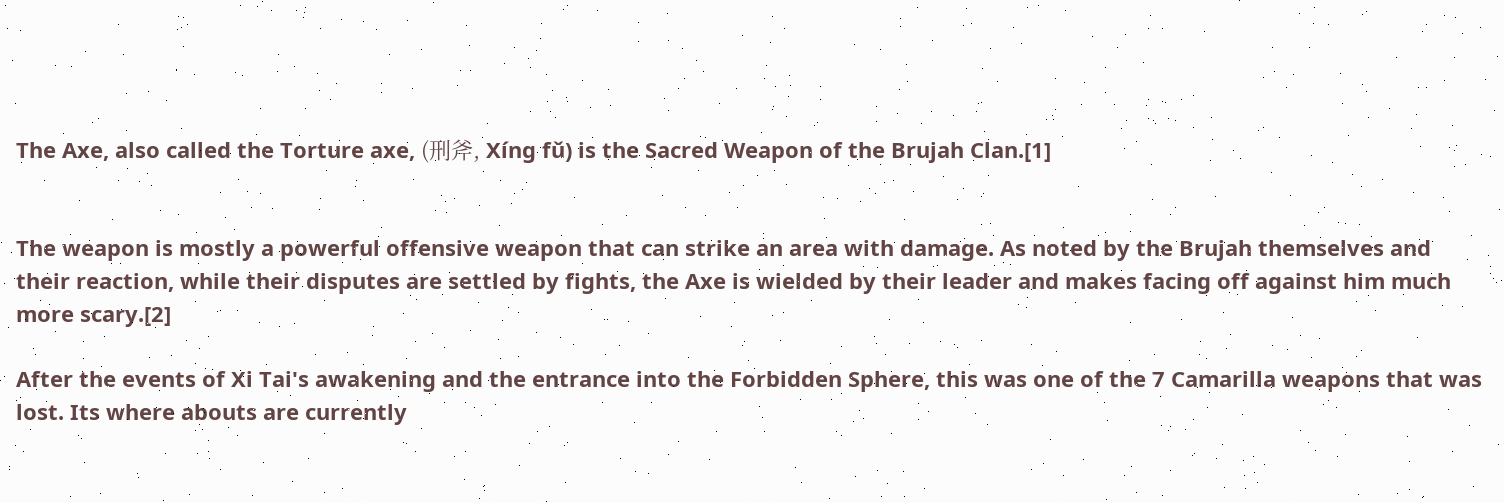The Axe, also called the Torture axe, (刑斧, Xíng fǔ) is the Sacred Weapon of the Brujah Clan.[1]


The weapon is mostly a powerful offensive weapon that can strike an area with damage. As noted by the Brujah themselves and their reaction, while their disputes are settled by fights, the Axe is wielded by their leader and makes facing off against him much more scary.[2]

After the events of Xi Tai's awakening and the entrance into the Forbidden Sphere, this was one of the 7 Camarilla weapons that was lost. Its where abouts are currently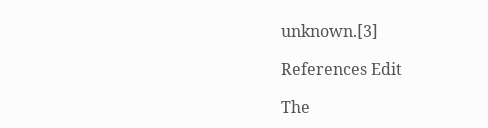unknown.[3]

References Edit

The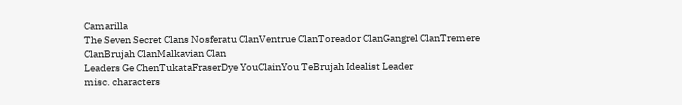Camarilla
The Seven Secret Clans Nosferatu ClanVentrue ClanToreador ClanGangrel ClanTremere ClanBrujah ClanMalkavian Clan
Leaders Ge ChenTukataFraserDye YouClainYou TeBrujah Idealist Leader
misc. characters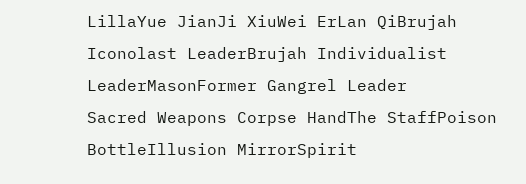LillaYue JianJi XiuWei ErLan QiBrujah Iconolast LeaderBrujah Individualist LeaderMasonFormer Gangrel Leader
Sacred Weapons Corpse HandThe StaffPoison BottleIllusion MirrorSpirit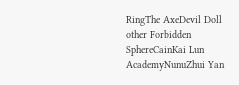RingThe AxeDevil Doll
other Forbidden SphereCainKai Lun AcademyNunuZhui Yan